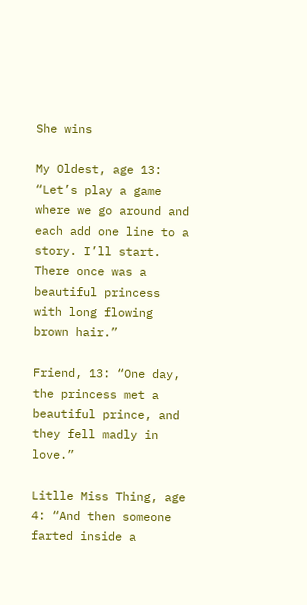She wins

My Oldest, age 13: “Let’s play a game where we go around and each add one line to a story. I’ll start. There once was a beautiful princess with long flowing brown hair.”

Friend, 13: “One day, the princess met a beautiful prince, and they fell madly in love.”

Litlle Miss Thing, age 4: “And then someone farted inside a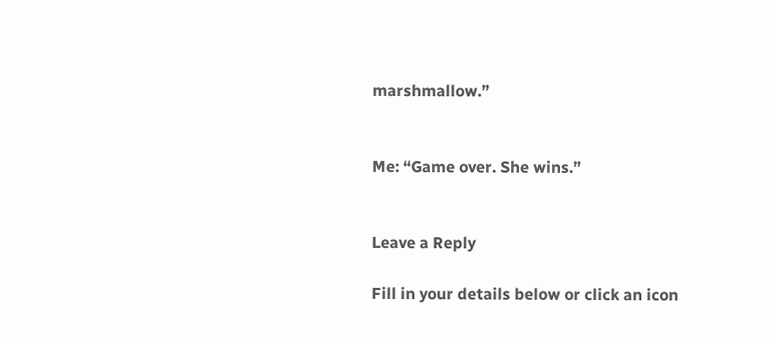marshmallow.”


Me: “Game over. She wins.”


Leave a Reply

Fill in your details below or click an icon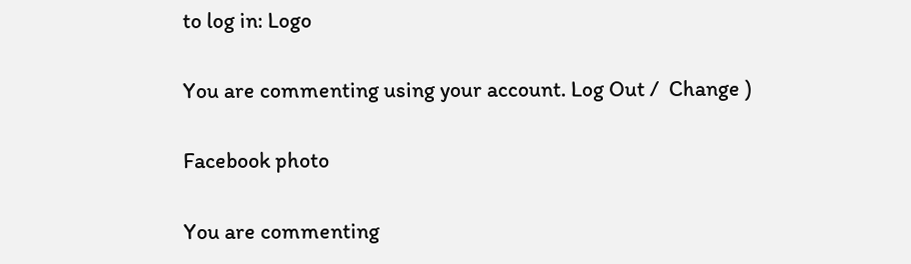to log in: Logo

You are commenting using your account. Log Out /  Change )

Facebook photo

You are commenting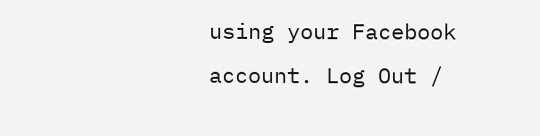using your Facebook account. Log Out /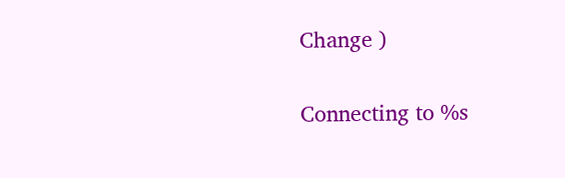Change )

Connecting to %s